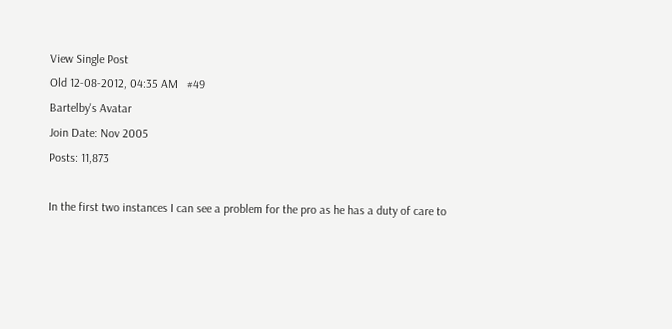View Single Post
Old 12-08-2012, 04:35 AM   #49
Bartelby's Avatar
Join Date: Nov 2005
Posts: 11,873

In the first two instances I can see a problem for the pro as he has a duty of care to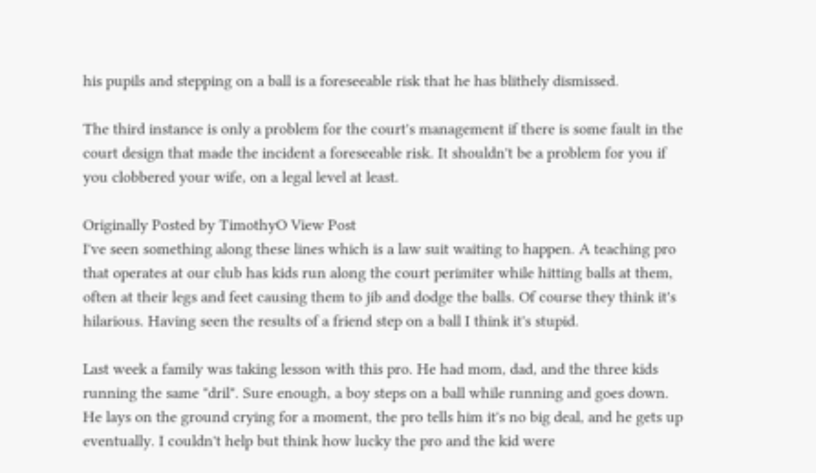his pupils and stepping on a ball is a foreseeable risk that he has blithely dismissed.

The third instance is only a problem for the court's management if there is some fault in the court design that made the incident a foreseeable risk. It shouldn't be a problem for you if you clobbered your wife, on a legal level at least.

Originally Posted by TimothyO View Post
I've seen something along these lines which is a law suit waiting to happen. A teaching pro that operates at our club has kids run along the court perimiter while hitting balls at them, often at their legs and feet causing them to jib and dodge the balls. Of course they think it's hilarious. Having seen the results of a friend step on a ball I think it's stupid.

Last week a family was taking lesson with this pro. He had mom, dad, and the three kids running the same "dril". Sure enough, a boy steps on a ball while running and goes down. He lays on the ground crying for a moment, the pro tells him it's no big deal, and he gets up eventually. I couldn't help but think how lucky the pro and the kid were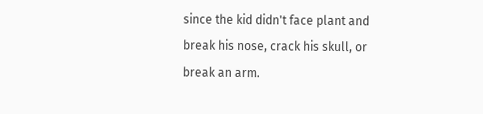since the kid didn't face plant and break his nose, crack his skull, or break an arm.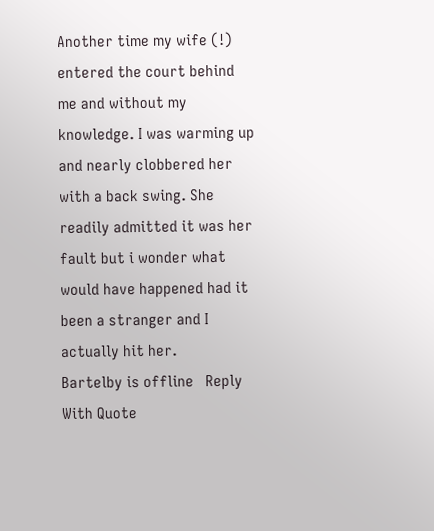Another time my wife (!) entered the court behind me and without my knowledge. I was warming up and nearly clobbered her with a back swing. She readily admitted it was her fault but i wonder what would have happened had it been a stranger and I actually hit her.
Bartelby is offline   Reply With Quote